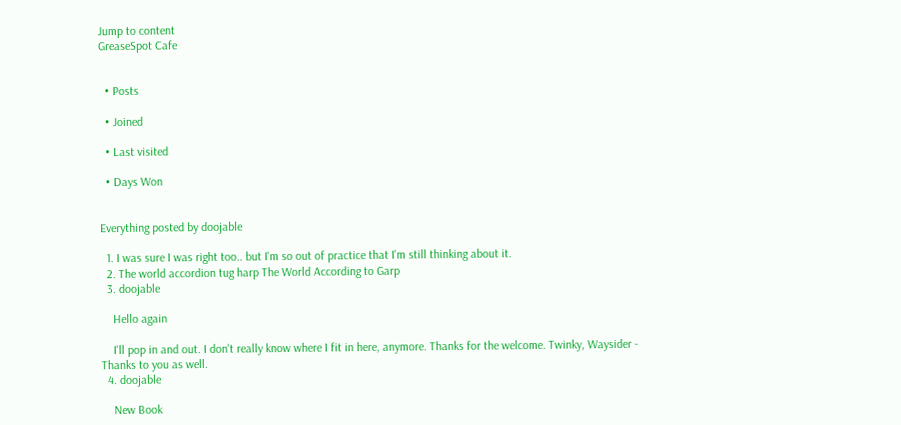Jump to content
GreaseSpot Cafe


  • Posts

  • Joined

  • Last visited

  • Days Won


Everything posted by doojable

  1. I was sure I was right too.. but I'm so out of practice that I'm still thinking about it.
  2. The world accordion tug harp The World According to Garp
  3. doojable

    Hello again

    I'll pop in and out. I don't really know where I fit in here, anymore. Thanks for the welcome. Twinky, Waysider - Thanks to you as well.
  4. doojable

    New Book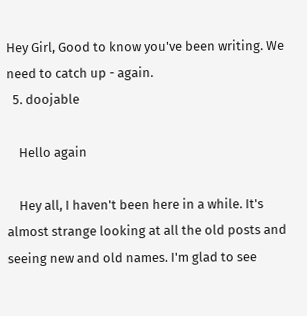Hey Girl, Good to know you've been writing. We need to catch up - again.
  5. doojable

    Hello again

    Hey all, I haven't been here in a while. It's almost strange looking at all the old posts and seeing new and old names. I'm glad to see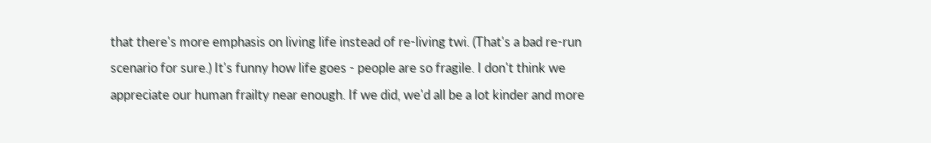that there's more emphasis on living life instead of re-living twi. (That's a bad re-run scenario for sure.) It's funny how life goes - people are so fragile. I don't think we appreciate our human frailty near enough. If we did, we'd all be a lot kinder and more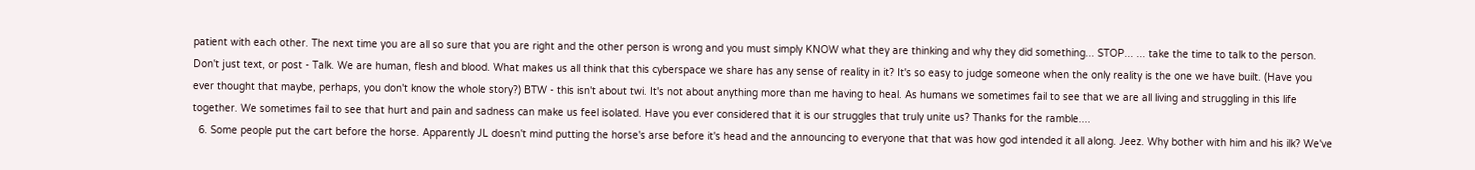patient with each other. The next time you are all so sure that you are right and the other person is wrong and you must simply KNOW what they are thinking and why they did something... STOP... ... take the time to talk to the person. Don't just text, or post - Talk. We are human, flesh and blood. What makes us all think that this cyberspace we share has any sense of reality in it? It's so easy to judge someone when the only reality is the one we have built. (Have you ever thought that maybe, perhaps, you don't know the whole story?) BTW - this isn't about twi. It's not about anything more than me having to heal. As humans we sometimes fail to see that we are all living and struggling in this life together. We sometimes fail to see that hurt and pain and sadness can make us feel isolated. Have you ever considered that it is our struggles that truly unite us? Thanks for the ramble....
  6. Some people put the cart before the horse. Apparently JL doesn't mind putting the horse's arse before it's head and the announcing to everyone that that was how god intended it all along. Jeez. Why bother with him and his ilk? We've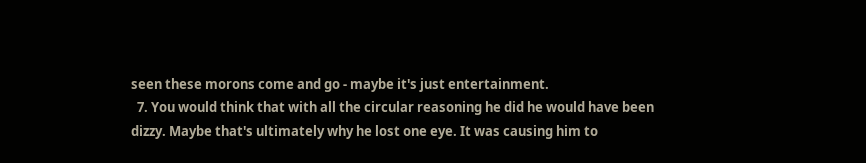seen these morons come and go - maybe it's just entertainment.
  7. You would think that with all the circular reasoning he did he would have been dizzy. Maybe that's ultimately why he lost one eye. It was causing him to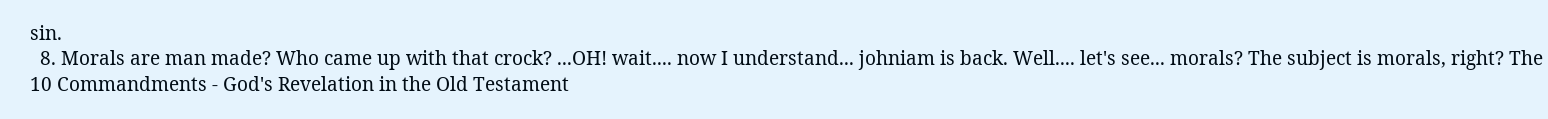sin.
  8. Morals are man made? Who came up with that crock? ...OH! wait.... now I understand... johniam is back. Well.... let's see... morals? The subject is morals, right? The 10 Commandments - God's Revelation in the Old Testament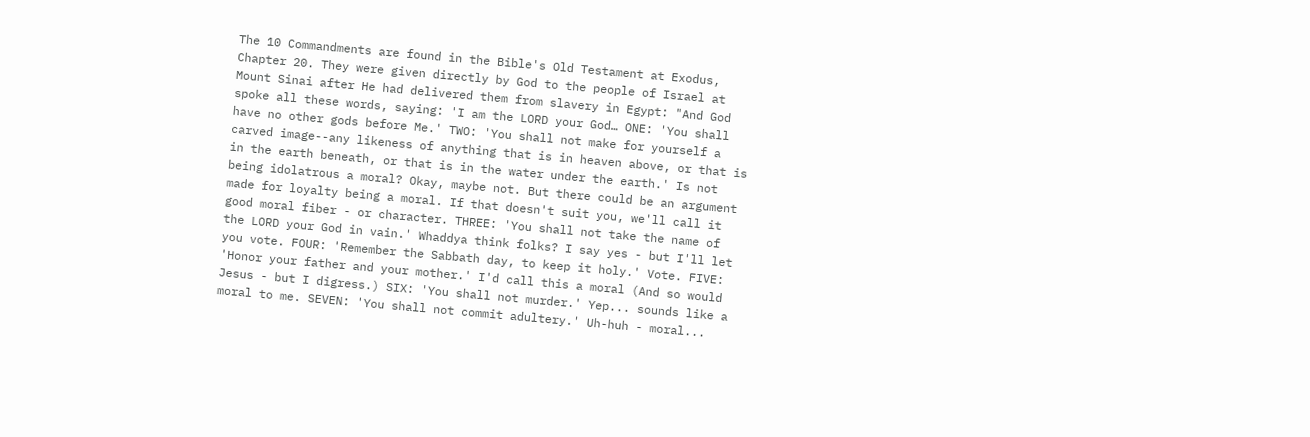The 10 Commandments are found in the Bible's Old Testament at Exodus, Chapter 20. They were given directly by God to the people of Israel at Mount Sinai after He had delivered them from slavery in Egypt: "And God spoke all these words, saying: 'I am the LORD your God… ONE: 'You shall have no other gods before Me.' TWO: 'You shall not make for yourself a carved image--any likeness of anything that is in heaven above, or that is in the earth beneath, or that is in the water under the earth.' Is not being idolatrous a moral? Okay, maybe not. But there could be an argument made for loyalty being a moral. If that doesn't suit you, we'll call it good moral fiber - or character. THREE: 'You shall not take the name of the LORD your God in vain.' Whaddya think folks? I say yes - but I'll let you vote. FOUR: 'Remember the Sabbath day, to keep it holy.' Vote. FIVE: 'Honor your father and your mother.' I'd call this a moral (And so would Jesus - but I digress.) SIX: 'You shall not murder.' Yep... sounds like a moral to me. SEVEN: 'You shall not commit adultery.' Uh-huh - moral...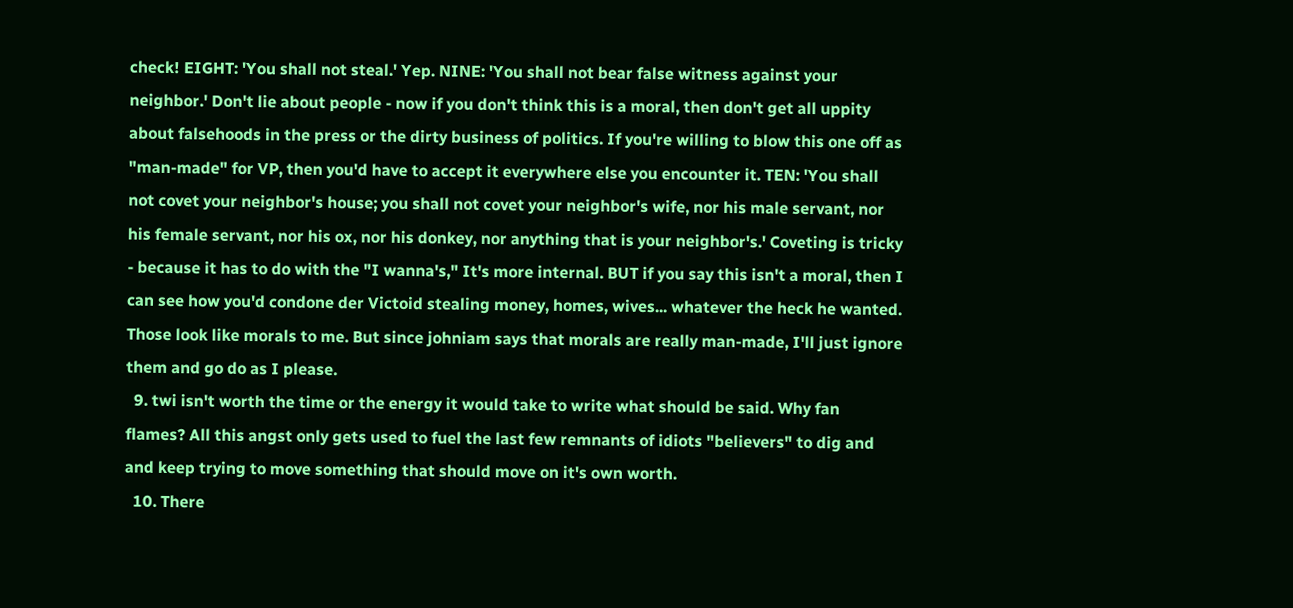check! EIGHT: 'You shall not steal.' Yep. NINE: 'You shall not bear false witness against your neighbor.' Don't lie about people - now if you don't think this is a moral, then don't get all uppity about falsehoods in the press or the dirty business of politics. If you're willing to blow this one off as "man-made" for VP, then you'd have to accept it everywhere else you encounter it. TEN: 'You shall not covet your neighbor's house; you shall not covet your neighbor's wife, nor his male servant, nor his female servant, nor his ox, nor his donkey, nor anything that is your neighbor's.' Coveting is tricky - because it has to do with the "I wanna's," It's more internal. BUT if you say this isn't a moral, then I can see how you'd condone der Victoid stealing money, homes, wives... whatever the heck he wanted. Those look like morals to me. But since johniam says that morals are really man-made, I'll just ignore them and go do as I please.
  9. twi isn't worth the time or the energy it would take to write what should be said. Why fan flames? All this angst only gets used to fuel the last few remnants of idiots "believers" to dig and and keep trying to move something that should move on it's own worth.
  10. There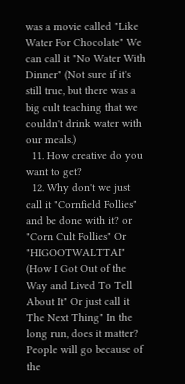was a movie called "Like Water For Chocolate" We can call it "No Water With Dinner" (Not sure if it's still true, but there was a big cult teaching that we couldn't drink water with our meals.)
  11. How creative do you want to get?
  12. Why don't we just call it "Cornfield Follies" and be done with it? or "Corn Cult Follies" Or "HIGOOTWALTTAI" (How I Got Out of the Way and Lived To Tell About It" Or just call it The Next Thing" In the long run, does it matter? People will go because of the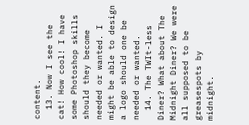content.
  13. Now I see the cat! How cool! I have some Photoshop skills should they become needed or wanted. I might be able to design a logo should one be needed or wanted.
  14. The TWIt-less Diner? What about The Midnight Diner? We were all supposed to be greasespots by midnight.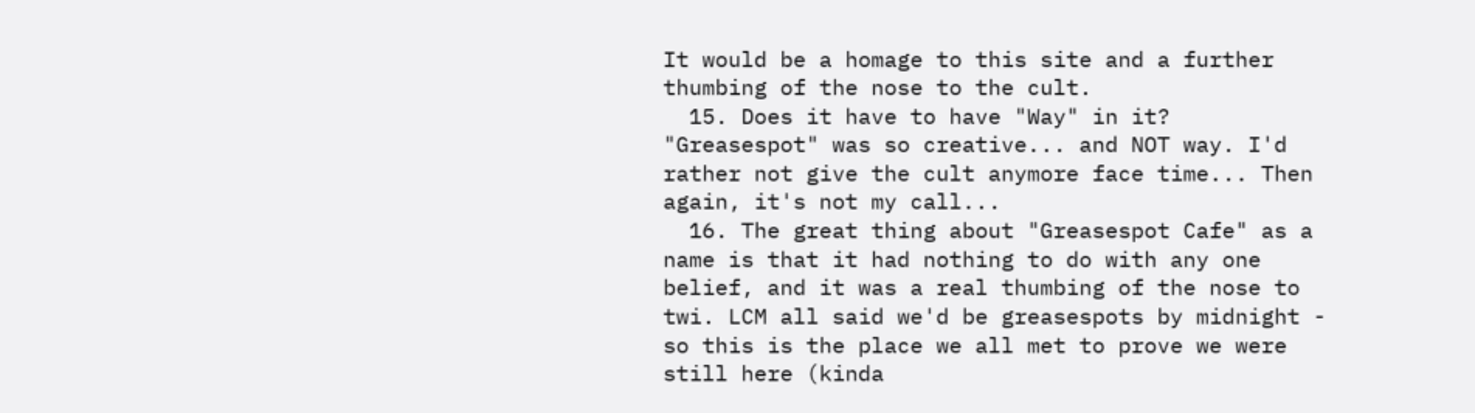It would be a homage to this site and a further thumbing of the nose to the cult.
  15. Does it have to have "Way" in it? "Greasespot" was so creative... and NOT way. I'd rather not give the cult anymore face time... Then again, it's not my call...
  16. The great thing about "Greasespot Cafe" as a name is that it had nothing to do with any one belief, and it was a real thumbing of the nose to twi. LCM all said we'd be greasespots by midnight - so this is the place we all met to prove we were still here (kinda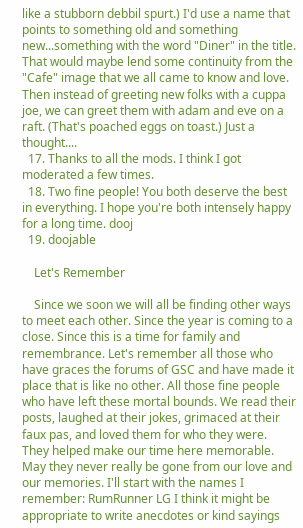like a stubborn debbil spurt.) I'd use a name that points to something old and something new...something with the word "Diner" in the title. That would maybe lend some continuity from the "Cafe" image that we all came to know and love. Then instead of greeting new folks with a cuppa joe, we can greet them with adam and eve on a raft. (That's poached eggs on toast.) Just a thought....
  17. Thanks to all the mods. I think I got moderated a few times.
  18. Two fine people! You both deserve the best in everything. I hope you're both intensely happy for a long time. dooj
  19. doojable

    Let's Remember

    Since we soon we will all be finding other ways to meet each other. Since the year is coming to a close. Since this is a time for family and remembrance. Let's remember all those who have graces the forums of GSC and have made it place that is like no other. All those fine people who have left these mortal bounds. We read their posts, laughed at their jokes, grimaced at their faux pas, and loved them for who they were. They helped make our time here memorable. May they never really be gone from our love and our memories. I'll start with the names I remember: RumRunner LG I think it might be appropriate to write anecdotes or kind sayings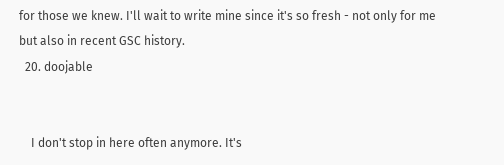for those we knew. I'll wait to write mine since it's so fresh - not only for me but also in recent GSC history.
  20. doojable


    I don't stop in here often anymore. It's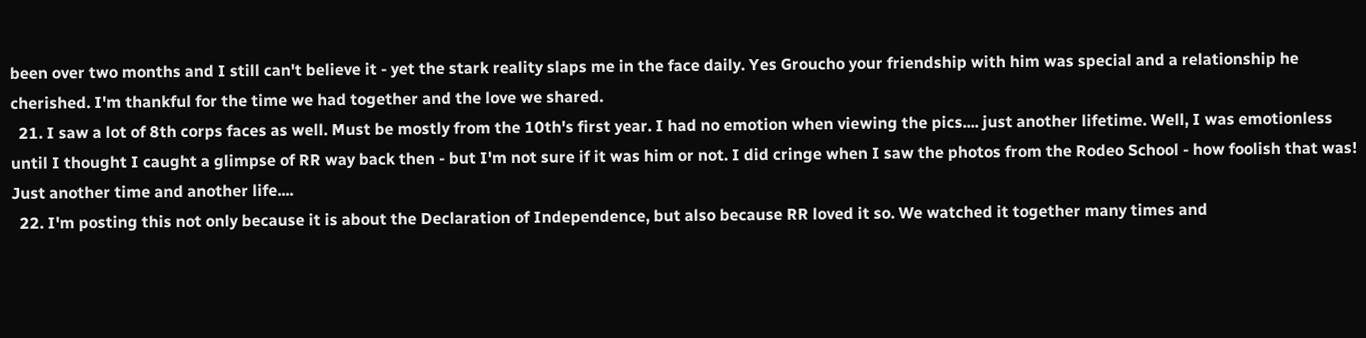been over two months and I still can't believe it - yet the stark reality slaps me in the face daily. Yes Groucho your friendship with him was special and a relationship he cherished. I'm thankful for the time we had together and the love we shared.
  21. I saw a lot of 8th corps faces as well. Must be mostly from the 10th's first year. I had no emotion when viewing the pics.... just another lifetime. Well, I was emotionless until I thought I caught a glimpse of RR way back then - but I'm not sure if it was him or not. I did cringe when I saw the photos from the Rodeo School - how foolish that was! Just another time and another life....
  22. I'm posting this not only because it is about the Declaration of Independence, but also because RR loved it so. We watched it together many times and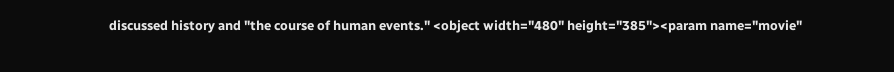discussed history and "the course of human events." <object width="480" height="385"><param name="movie"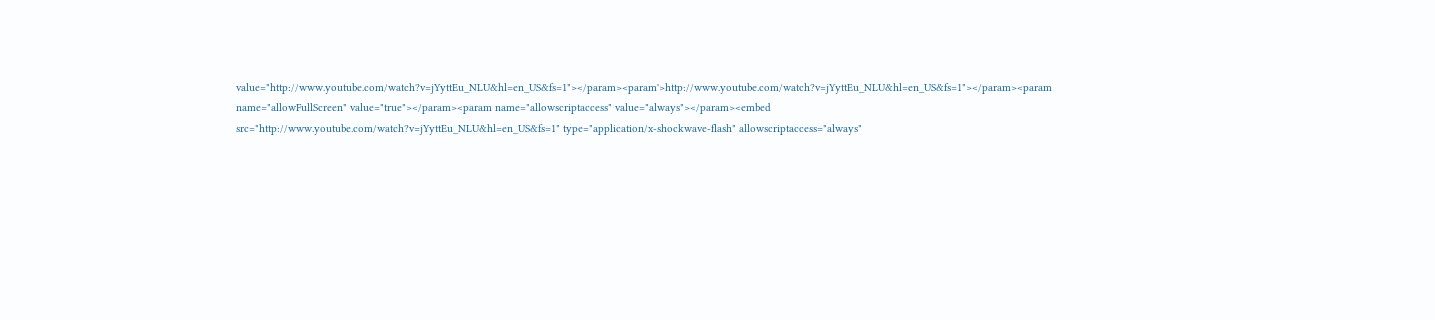value="http://www.youtube.com/watch?v=jYyttEu_NLU&hl=en_US&fs=1"></param><param'>http://www.youtube.com/watch?v=jYyttEu_NLU&hl=en_US&fs=1"></param><param name="allowFullScreen" value="true"></param><param name="allowscriptaccess" value="always"></param><embed src="http://www.youtube.com/watch?v=jYyttEu_NLU&hl=en_US&fs=1" type="application/x-shockwave-flash" allowscriptaccess="always"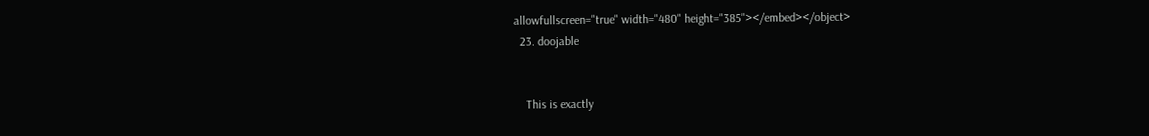allowfullscreen="true" width="480" height="385"></embed></object>
  23. doojable


    This is exactly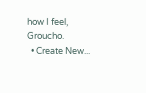how I feel, Groucho.
  • Create New...